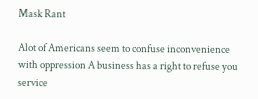Mask Rant

Alot of Americans seem to confuse inconvenience with oppression A business has a right to refuse you service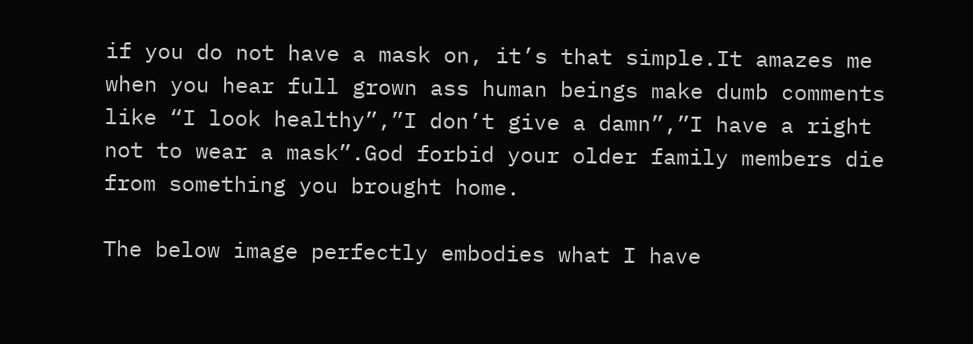if you do not have a mask on, it’s that simple.It amazes me when you hear full grown ass human beings make dumb comments like “I look healthy”,”I don’t give a damn”,”I have a right not to wear a mask”.God forbid your older family members die from something you brought home.

The below image perfectly embodies what I have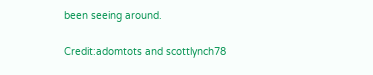been seeing around.

Credit:adomtots and scottlynch78